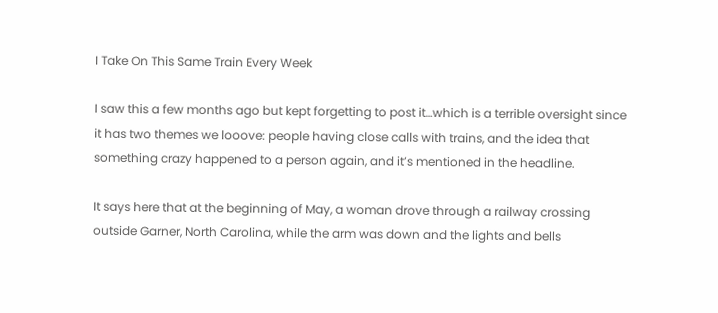I Take On This Same Train Every Week

I saw this a few months ago but kept forgetting to post it…which is a terrible oversight since it has two themes we looove: people having close calls with trains, and the idea that something crazy happened to a person again, and it’s mentioned in the headline.

It says here that at the beginning of May, a woman drove through a railway crossing outside Garner, North Carolina, while the arm was down and the lights and bells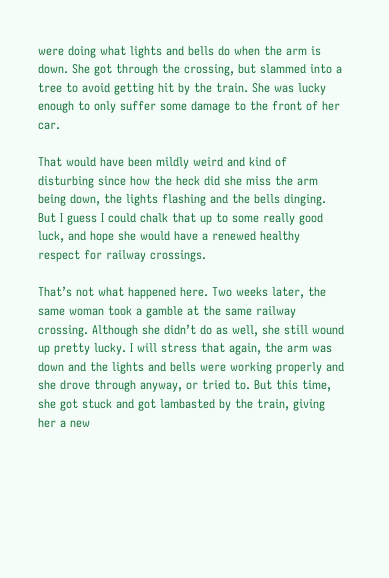were doing what lights and bells do when the arm is down. She got through the crossing, but slammed into a tree to avoid getting hit by the train. She was lucky enough to only suffer some damage to the front of her car.

That would have been mildly weird and kind of disturbing since how the heck did she miss the arm being down, the lights flashing and the bells dinging. But I guess I could chalk that up to some really good luck, and hope she would have a renewed healthy respect for railway crossings.

That’s not what happened here. Two weeks later, the same woman took a gamble at the same railway crossing. Although she didn’t do as well, she still wound up pretty lucky. I will stress that again, the arm was down and the lights and bells were working properly and she drove through anyway, or tried to. But this time, she got stuck and got lambasted by the train, giving her a new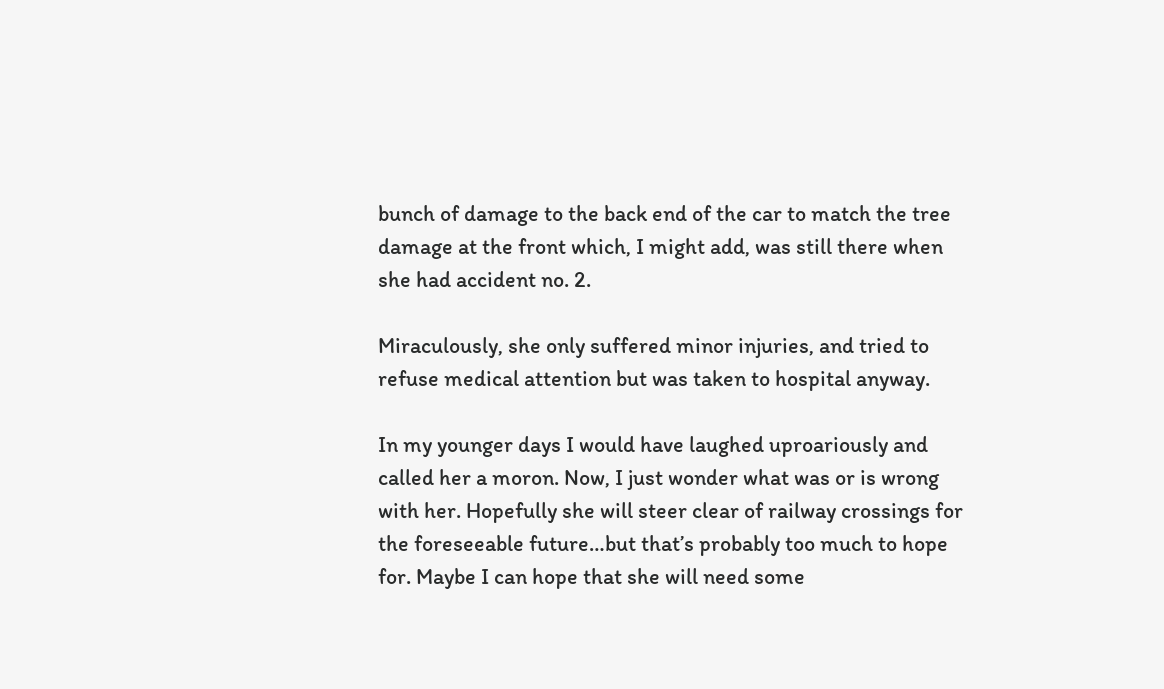bunch of damage to the back end of the car to match the tree damage at the front which, I might add, was still there when she had accident no. 2.

Miraculously, she only suffered minor injuries, and tried to refuse medical attention but was taken to hospital anyway.

In my younger days I would have laughed uproariously and called her a moron. Now, I just wonder what was or is wrong with her. Hopefully she will steer clear of railway crossings for the foreseeable future…but that’s probably too much to hope for. Maybe I can hope that she will need some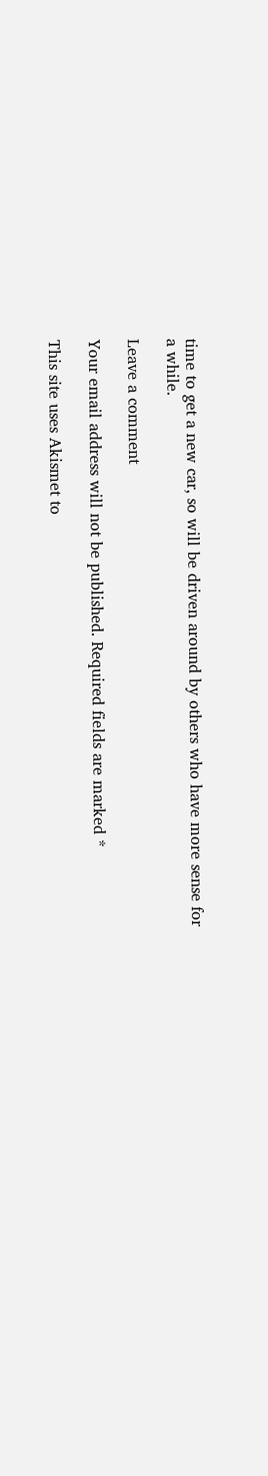time to get a new car, so will be driven around by others who have more sense for a while.

Leave a comment

Your email address will not be published. Required fields are marked *

This site uses Akismet to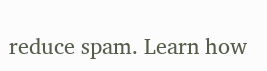reduce spam. Learn how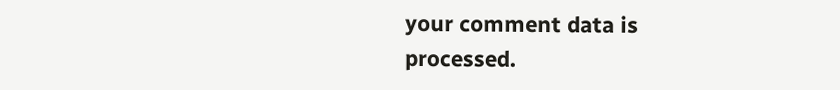your comment data is processed.